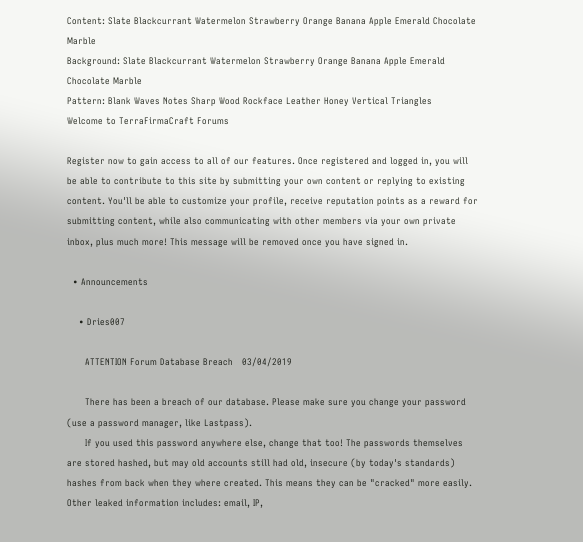Content: Slate Blackcurrant Watermelon Strawberry Orange Banana Apple Emerald Chocolate Marble
Background: Slate Blackcurrant Watermelon Strawberry Orange Banana Apple Emerald Chocolate Marble
Pattern: Blank Waves Notes Sharp Wood Rockface Leather Honey Vertical Triangles
Welcome to TerraFirmaCraft Forums

Register now to gain access to all of our features. Once registered and logged in, you will be able to contribute to this site by submitting your own content or replying to existing content. You'll be able to customize your profile, receive reputation points as a reward for submitting content, while also communicating with other members via your own private inbox, plus much more! This message will be removed once you have signed in.

  • Announcements

    • Dries007

      ATTENTION Forum Database Breach   03/04/2019

      There has been a breach of our database. Please make sure you change your password (use a password manager, like Lastpass).
      If you used this password anywhere else, change that too! The passwords themselves are stored hashed, but may old accounts still had old, insecure (by today's standards) hashes from back when they where created. This means they can be "cracked" more easily. Other leaked information includes: email, IP,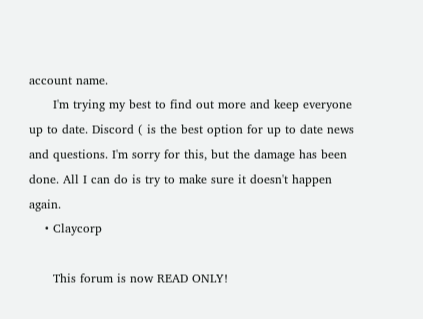account name.
      I'm trying my best to find out more and keep everyone up to date. Discord ( is the best option for up to date news and questions. I'm sorry for this, but the damage has been done. All I can do is try to make sure it doesn't happen again.
    • Claycorp

      This forum is now READ ONLY!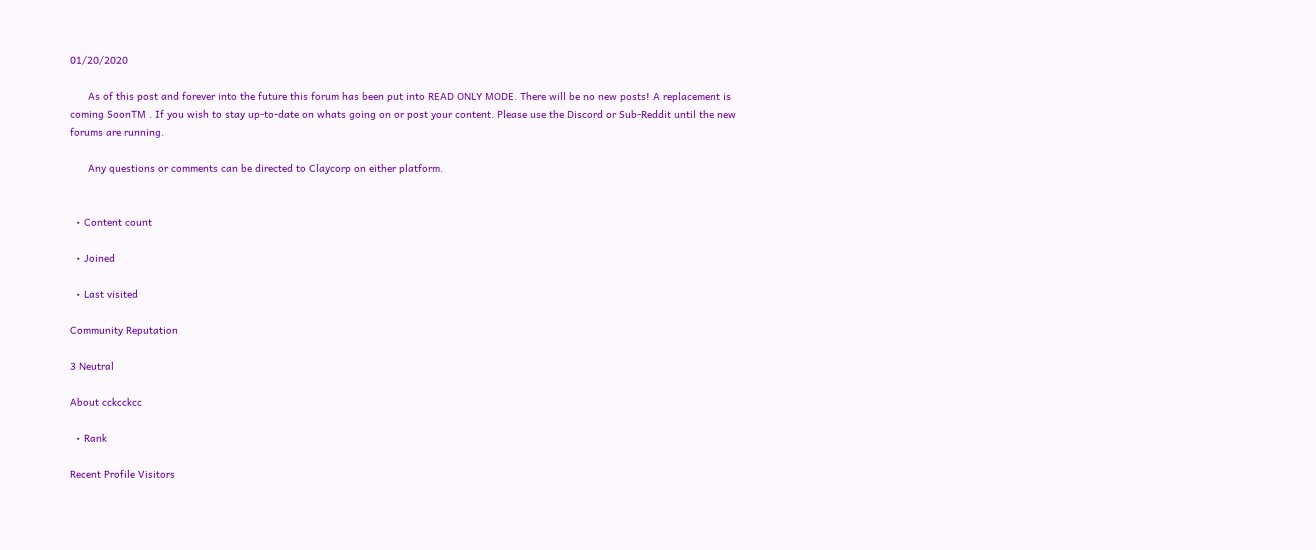01/20/2020

      As of this post and forever into the future this forum has been put into READ ONLY MODE. There will be no new posts! A replacement is coming SoonTM . If you wish to stay up-to-date on whats going on or post your content. Please use the Discord or Sub-Reddit until the new forums are running.

      Any questions or comments can be directed to Claycorp on either platform.


  • Content count

  • Joined

  • Last visited

Community Reputation

3 Neutral

About cckcckcc

  • Rank

Recent Profile Visitors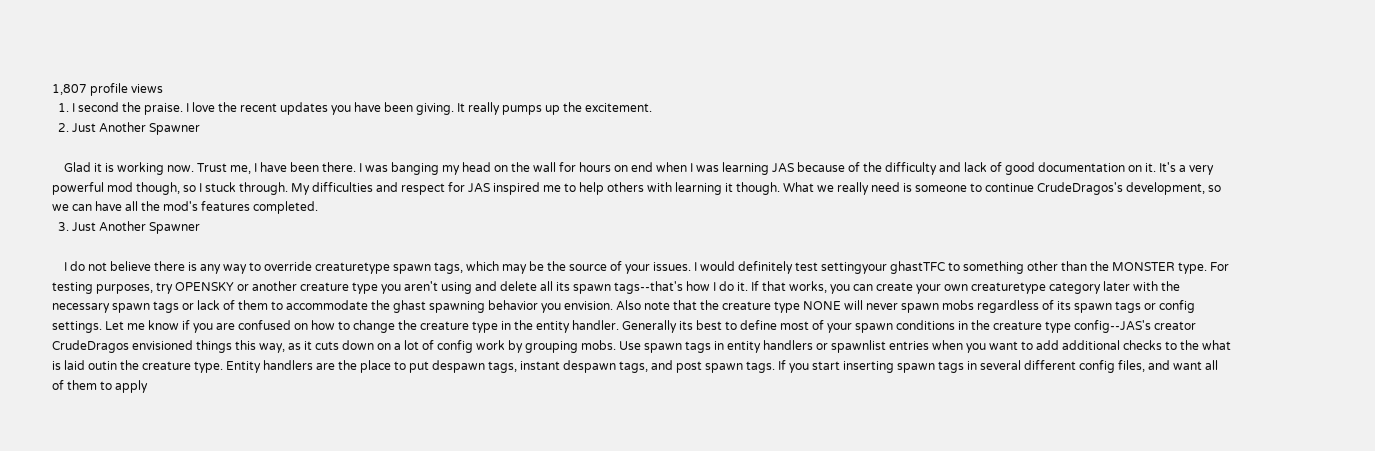1,807 profile views
  1. I second the praise. I love the recent updates you have been giving. It really pumps up the excitement.
  2. Just Another Spawner

    Glad it is working now. Trust me, I have been there. I was banging my head on the wall for hours on end when I was learning JAS because of the difficulty and lack of good documentation on it. It's a very powerful mod though, so I stuck through. My difficulties and respect for JAS inspired me to help others with learning it though. What we really need is someone to continue CrudeDragos's development, so we can have all the mod's features completed.
  3. Just Another Spawner

    I do not believe there is any way to override creaturetype spawn tags, which may be the source of your issues. I would definitely test settingyour ghastTFC to something other than the MONSTER type. For testing purposes, try OPENSKY or another creature type you aren't using and delete all its spawn tags--that's how I do it. If that works, you can create your own creaturetype category later with the necessary spawn tags or lack of them to accommodate the ghast spawning behavior you envision. Also note that the creature type NONE will never spawn mobs regardless of its spawn tags or config settings. Let me know if you are confused on how to change the creature type in the entity handler. Generally its best to define most of your spawn conditions in the creature type config--JAS's creator CrudeDragos envisioned things this way, as it cuts down on a lot of config work by grouping mobs. Use spawn tags in entity handlers or spawnlist entries when you want to add additional checks to the what is laid outin the creature type. Entity handlers are the place to put despawn tags, instant despawn tags, and post spawn tags. If you start inserting spawn tags in several different config files, and want all of them to apply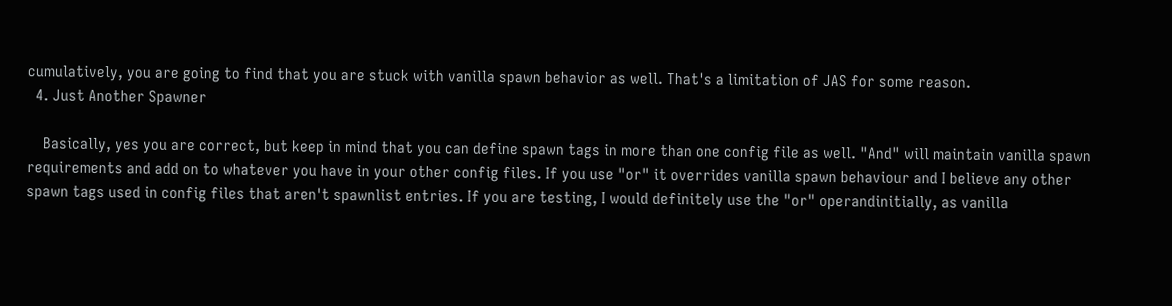cumulatively, you are going to find that you are stuck with vanilla spawn behavior as well. That's a limitation of JAS for some reason.
  4. Just Another Spawner

    Basically, yes you are correct, but keep in mind that you can define spawn tags in more than one config file as well. "And" will maintain vanilla spawn requirements and add on to whatever you have in your other config files. If you use "or" it overrides vanilla spawn behaviour and I believe any other spawn tags used in config files that aren't spawnlist entries. If you are testing, I would definitely use the "or" operandinitially, as vanilla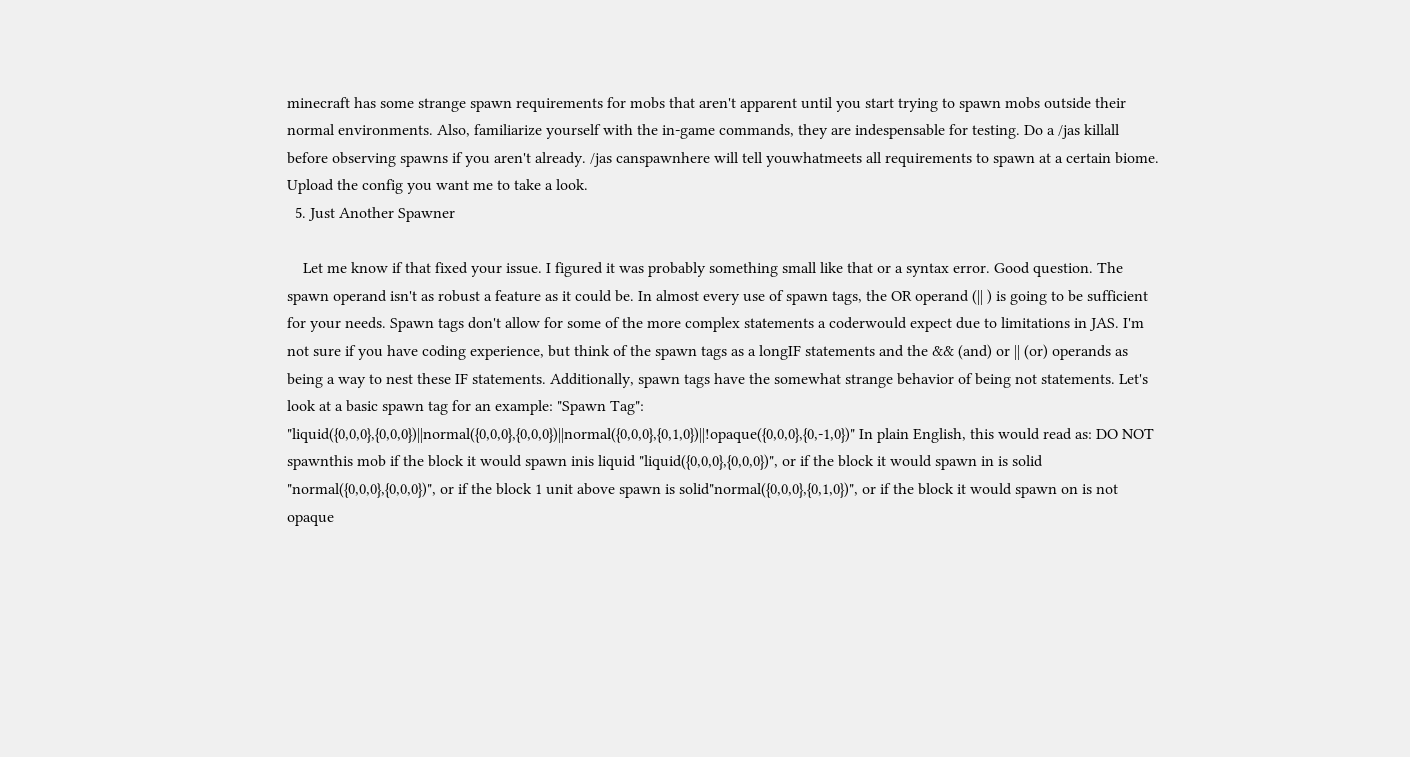minecraft has some strange spawn requirements for mobs that aren't apparent until you start trying to spawn mobs outside their normal environments. Also, familiarize yourself with the in-game commands, they are indespensable for testing. Do a /jas killall before observing spawns if you aren't already. /jas canspawnhere will tell youwhatmeets all requirements to spawn at a certain biome. Upload the config you want me to take a look.
  5. Just Another Spawner

    Let me know if that fixed your issue. I figured it was probably something small like that or a syntax error. Good question. The spawn operand isn't as robust a feature as it could be. In almost every use of spawn tags, the OR operand (|| ) is going to be sufficient for your needs. Spawn tags don't allow for some of the more complex statements a coderwould expect due to limitations in JAS. I'm not sure if you have coding experience, but think of the spawn tags as a longIF statements and the && (and) or || (or) operands as being a way to nest these IF statements. Additionally, spawn tags have the somewhat strange behavior of being not statements. Let's look at a basic spawn tag for an example: "Spawn Tag": "liquid({0,0,0},{0,0,0})||normal({0,0,0},{0,0,0})||normal({0,0,0},{0,1,0})||!opaque({0,0,0},{0,-1,0})" In plain English, this would read as: DO NOT spawnthis mob if the block it would spawn inis liquid "liquid({0,0,0},{0,0,0})", or if the block it would spawn in is solid "normal({0,0,0},{0,0,0})", or if the block 1 unit above spawn is solid"normal({0,0,0},{0,1,0})", or if the block it would spawn on is not opaque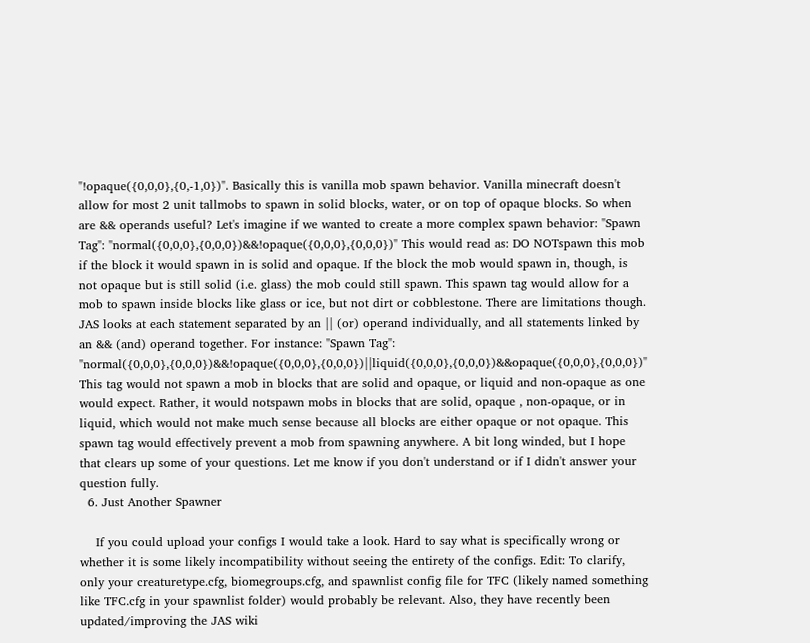"!opaque({0,0,0},{0,-1,0})". Basically this is vanilla mob spawn behavior. Vanilla minecraft doesn't allow for most 2 unit tallmobs to spawn in solid blocks, water, or on top of opaque blocks. So when are && operands useful? Let's imagine if we wanted to create a more complex spawn behavior: "Spawn Tag": "normal({0,0,0},{0,0,0})&&!opaque({0,0,0},{0,0,0})" This would read as: DO NOTspawn this mob if the block it would spawn in is solid and opaque. If the block the mob would spawn in, though, is not opaque but is still solid (i.e. glass) the mob could still spawn. This spawn tag would allow for a mob to spawn inside blocks like glass or ice, but not dirt or cobblestone. There are limitations though. JAS looks at each statement separated by an || (or) operand individually, and all statements linked by an && (and) operand together. For instance: "Spawn Tag": "normal({0,0,0},{0,0,0})&&!opaque({0,0,0},{0,0,0})||liquid({0,0,0},{0,0,0})&&opaque({0,0,0},{0,0,0})" This tag would not spawn a mob in blocks that are solid and opaque, or liquid and non-opaque as one would expect. Rather, it would notspawn mobs in blocks that are solid, opaque , non-opaque, or in liquid, which would not make much sense because all blocks are either opaque or not opaque. This spawn tag would effectively prevent a mob from spawning anywhere. A bit long winded, but I hope that clears up some of your questions. Let me know if you don't understand or if I didn't answer your question fully.
  6. Just Another Spawner

    If you could upload your configs I would take a look. Hard to say what is specifically wrong or whether it is some likely incompatibility without seeing the entirety of the configs. Edit: To clarify, only your creaturetype.cfg, biomegroups.cfg, and spawnlist config file for TFC (likely named something like TFC.cfg in your spawnlist folder) would probably be relevant. Also, they have recently been updated/improving the JAS wiki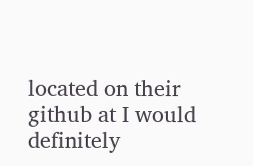located on their github at I would definitely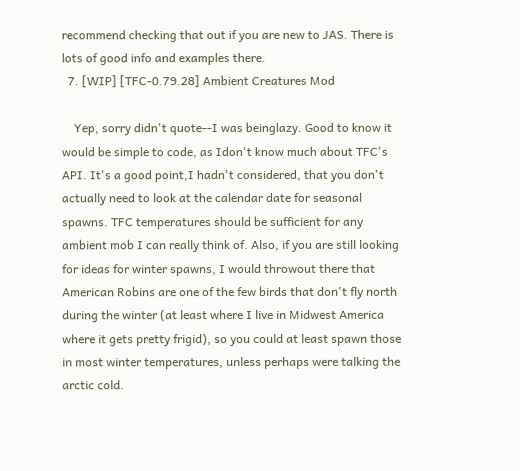recommend checking that out if you are new to JAS. There is lots of good info and examples there.
  7. [WIP] [TFC-0.79.28] Ambient Creatures Mod

    Yep, sorry didn't quote--I was beinglazy. Good to know it would be simple to code, as Idon't know much about TFC's API. It's a good point,I hadn't considered, that you don't actually need to look at the calendar date for seasonal spawns. TFC temperatures should be sufficient for any ambient mob I can really think of. Also, if you are still looking for ideas for winter spawns, I would throwout there that American Robins are one of the few birds that don't fly north during the winter (at least where I live in Midwest America where it gets pretty frigid), so you could at least spawn those in most winter temperatures, unless perhaps were talking the arctic cold.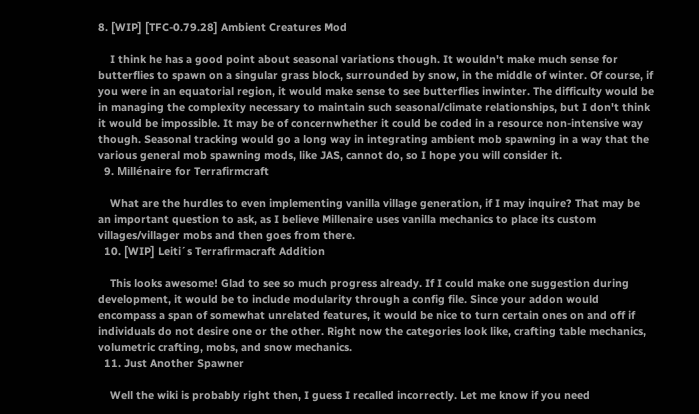8. [WIP] [TFC-0.79.28] Ambient Creatures Mod

    I think he has a good point about seasonal variations though. It wouldn't make much sense for butterflies to spawn on a singular grass block, surrounded by snow, in the middle of winter. Of course, if you were in an equatorial region, it would make sense to see butterflies inwinter. The difficulty would be in managing the complexity necessary to maintain such seasonal/climate relationships, but I don't think it would be impossible. It may be of concernwhether it could be coded in a resource non-intensive way though. Seasonal tracking would go a long way in integrating ambient mob spawning in a way that the various general mob spawning mods, like JAS, cannot do, so I hope you will consider it.
  9. Millénaire for Terrafirmcraft

    What are the hurdles to even implementing vanilla village generation, if I may inquire? That may be an important question to ask, as I believe Millenaire uses vanilla mechanics to place its custom villages/villager mobs and then goes from there.
  10. [WIP] Leiti´s Terrafirmacraft Addition

    This looks awesome! Glad to see so much progress already. If I could make one suggestion during development, it would be to include modularity through a config file. Since your addon would encompass a span of somewhat unrelated features, it would be nice to turn certain ones on and off if individuals do not desire one or the other. Right now the categories look like, crafting table mechanics, volumetric crafting, mobs, and snow mechanics.
  11. Just Another Spawner

    Well the wiki is probably right then, I guess I recalled incorrectly. Let me know if you need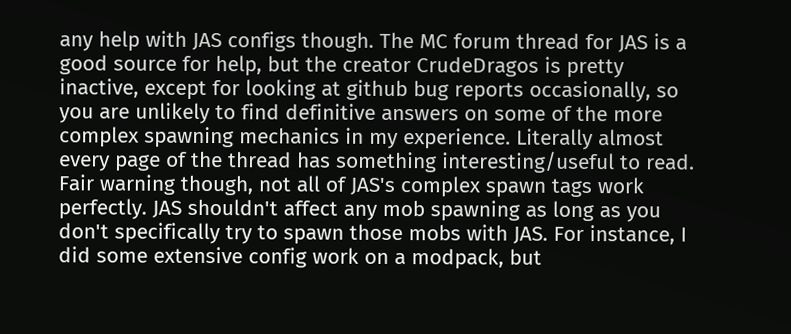any help with JAS configs though. The MC forum thread for JAS is a good source for help, but the creator CrudeDragos is pretty inactive, except for looking at github bug reports occasionally, so you are unlikely to find definitive answers on some of the more complex spawning mechanics in my experience. Literally almost every page of the thread has something interesting/useful to read. Fair warning though, not all of JAS's complex spawn tags work perfectly. JAS shouldn't affect any mob spawning as long as you don't specifically try to spawn those mobs with JAS. For instance, I did some extensive config work on a modpack, but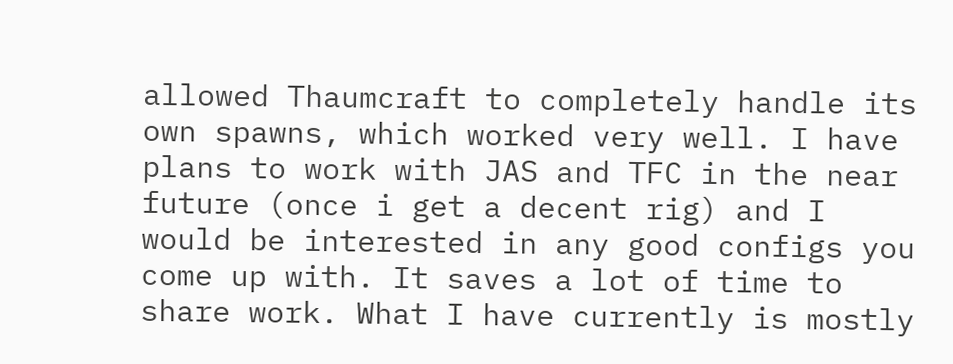allowed Thaumcraft to completely handle its own spawns, which worked very well. I have plans to work with JAS and TFC in the near future (once i get a decent rig) and I would be interested in any good configs you come up with. It saves a lot of time to share work. What I have currently is mostly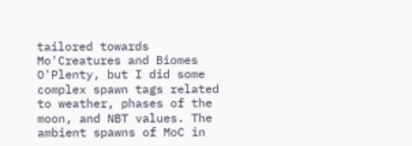tailored towards Mo'Creatures and Biomes O'Plenty, but I did some complex spawn tags related to weather, phases of the moon, and NBT values. The ambient spawns of MoC in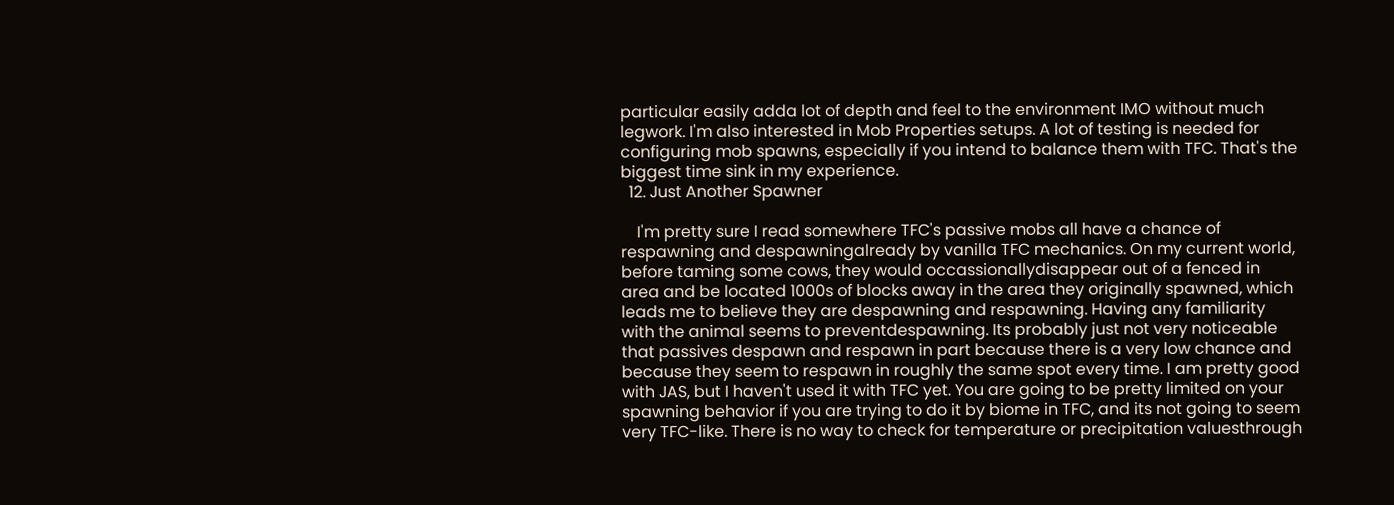particular easily adda lot of depth and feel to the environment IMO without much legwork. I'm also interested in Mob Properties setups. A lot of testing is needed for configuring mob spawns, especially if you intend to balance them with TFC. That's the biggest time sink in my experience.
  12. Just Another Spawner

    I'm pretty sure I read somewhere TFC's passive mobs all have a chance of respawning and despawningalready by vanilla TFC mechanics. On my current world, before taming some cows, they would occassionallydisappear out of a fenced in area and be located 1000s of blocks away in the area they originally spawned, which leads me to believe they are despawning and respawning. Having any familiarity with the animal seems to preventdespawning. Its probably just not very noticeable that passives despawn and respawn in part because there is a very low chance and because they seem to respawn in roughly the same spot every time. I am pretty good with JAS, but I haven't used it with TFC yet. You are going to be pretty limited on your spawning behavior if you are trying to do it by biome in TFC, and its not going to seem very TFC-like. There is no way to check for temperature or precipitation valuesthrough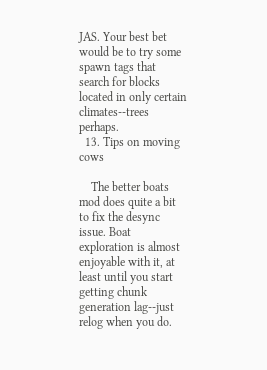JAS. Your best bet would be to try some spawn tags that search for blocks located in only certain climates--trees perhaps.
  13. Tips on moving cows

    The better boats mod does quite a bit to fix the desync issue. Boat exploration is almost enjoyable with it, at least until you start getting chunk generation lag--just relog when you do.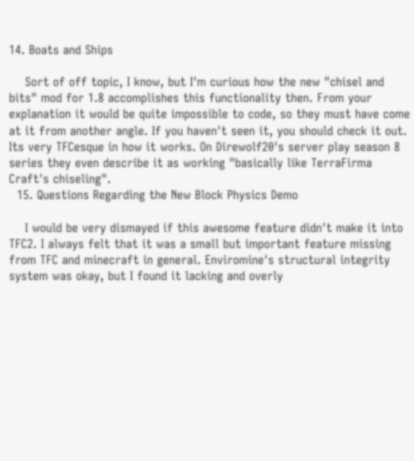14. Boats and Ships

    Sort of off topic, I know, but I'm curious how the new "chisel and bits" mod for 1.8 accomplishes this functionality then. From your explanation it would be quite impossible to code, so they must have come at it from another angle. If you haven't seen it, you should check it out. Its very TFCesque in how it works. On Direwolf20's server play season 8 series they even describe it as working "basically like TerraFirma Craft's chiseling".
  15. Questions Regarding the New Block Physics Demo

    I would be very dismayed if this awesome feature didn't make it into TFC2. I always felt that it was a small but important feature missing from TFC and minecraft in general. Enviromine's structural integrity system was okay, but I found it lacking and overly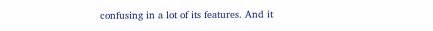confusing in a lot of its features. And it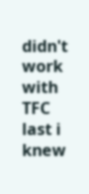didn't work with TFC last i knew